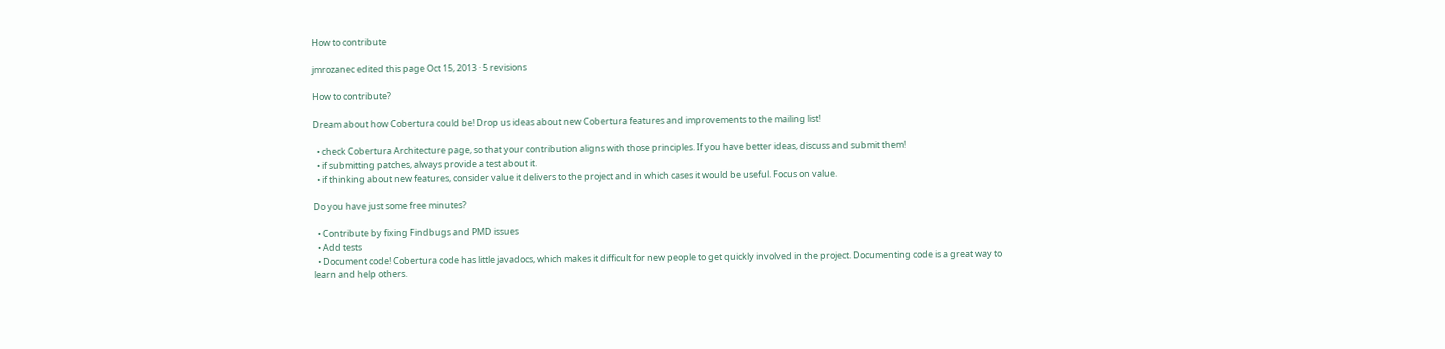How to contribute

jmrozanec edited this page Oct 15, 2013 · 5 revisions

How to contribute?

Dream about how Cobertura could be! Drop us ideas about new Cobertura features and improvements to the mailing list!

  • check Cobertura Architecture page, so that your contribution aligns with those principles. If you have better ideas, discuss and submit them!
  • if submitting patches, always provide a test about it.
  • if thinking about new features, consider value it delivers to the project and in which cases it would be useful. Focus on value.

Do you have just some free minutes?

  • Contribute by fixing Findbugs and PMD issues
  • Add tests
  • Document code! Cobertura code has little javadocs, which makes it difficult for new people to get quickly involved in the project. Documenting code is a great way to learn and help others.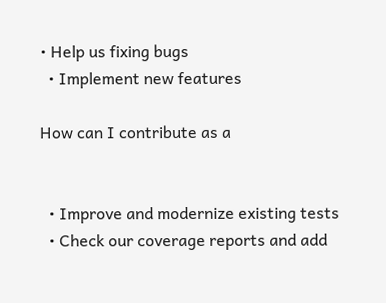• Help us fixing bugs
  • Implement new features

How can I contribute as a


  • Improve and modernize existing tests
  • Check our coverage reports and add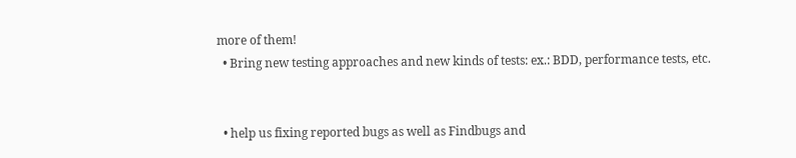more of them!
  • Bring new testing approaches and new kinds of tests: ex.: BDD, performance tests, etc.


  • help us fixing reported bugs as well as Findbugs and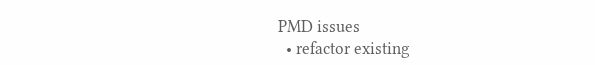PMD issues
  • refactor existing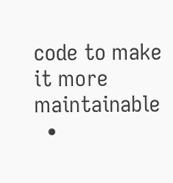code to make it more maintainable
  •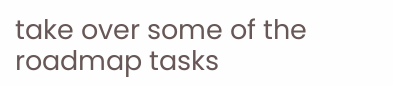take over some of the roadmap tasks